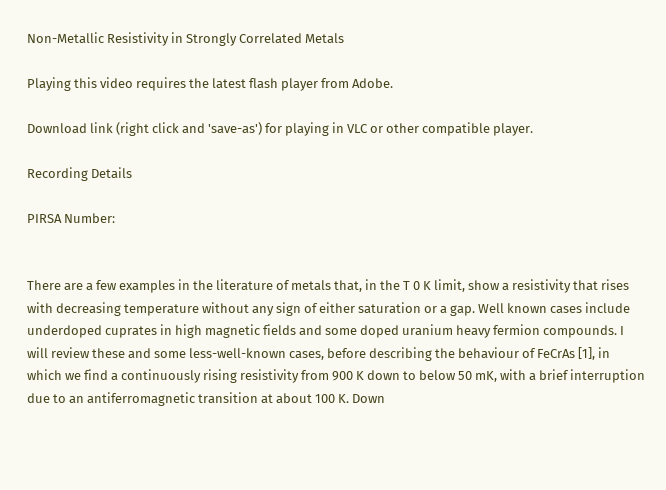Non-Metallic Resistivity in Strongly Correlated Metals

Playing this video requires the latest flash player from Adobe.

Download link (right click and 'save-as') for playing in VLC or other compatible player.

Recording Details

PIRSA Number:


There are a few examples in the literature of metals that, in the T 0 K limit, show a resistivity that rises with decreasing temperature without any sign of either saturation or a gap. Well known cases include underdoped cuprates in high magnetic fields and some doped uranium heavy fermion compounds. I will review these and some less-well-known cases, before describing the behaviour of FeCrAs [1], in which we find a continuously rising resistivity from 900 K down to below 50 mK, with a brief interruption due to an antiferromagnetic transition at about 100 K. Down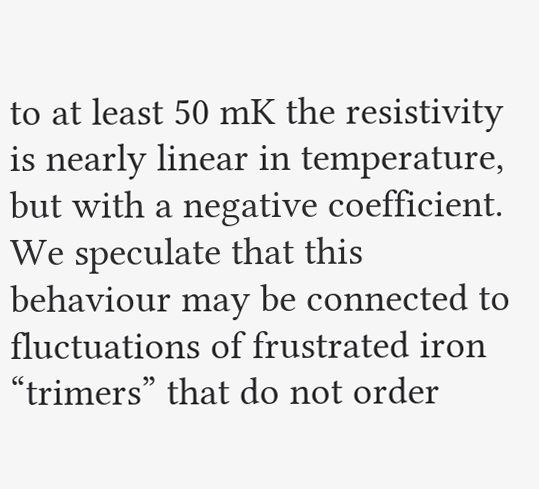to at least 50 mK the resistivity is nearly linear in temperature, but with a negative coefficient. We speculate that this behaviour may be connected to fluctuations of frustrated iron “trimers” that do not order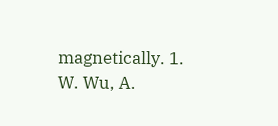magnetically. 1. W. Wu, A.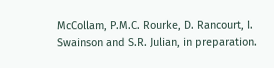McCollam, P.M.C. Rourke, D. Rancourt, I. Swainson and S.R. Julian, in preparation.